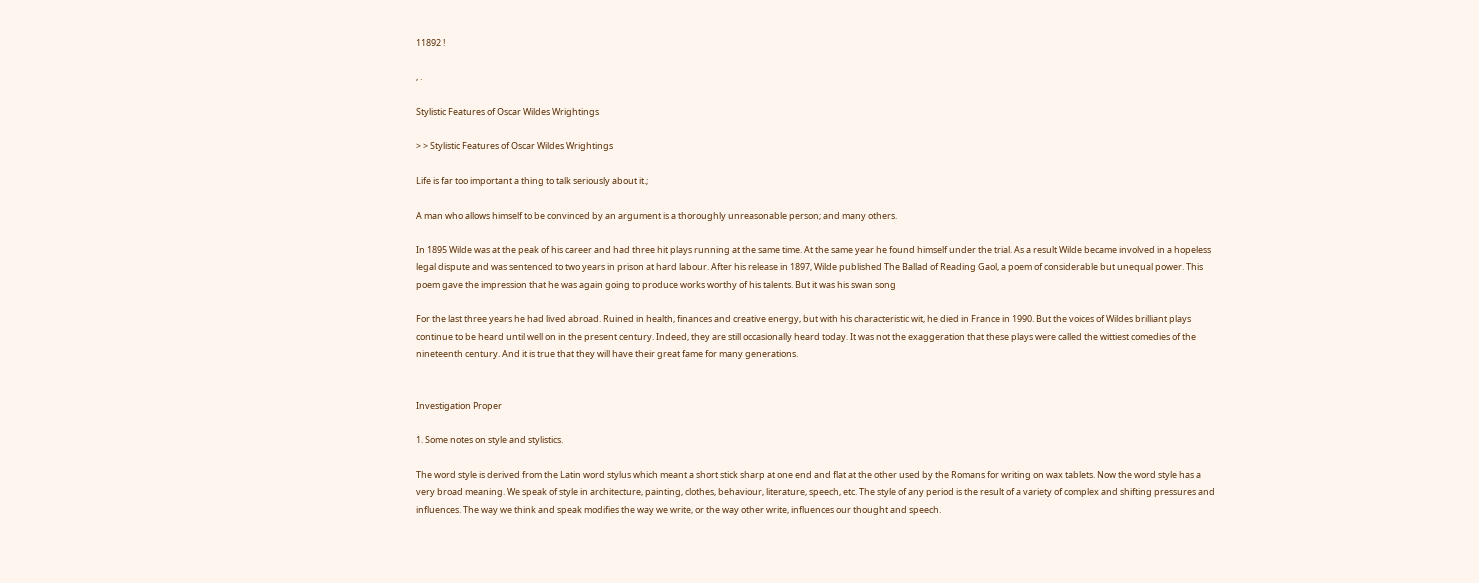11892 !

, .

Stylistic Features of Oscar Wildes Wrightings

> > Stylistic Features of Oscar Wildes Wrightings

Life is far too important a thing to talk seriously about it.;

A man who allows himself to be convinced by an argument is a thoroughly unreasonable person; and many others.

In 1895 Wilde was at the peak of his career and had three hit plays running at the same time. At the same year he found himself under the trial. As a result Wilde became involved in a hopeless legal dispute and was sentenced to two years in prison at hard labour. After his release in 1897, Wilde published The Ballad of Reading Gaol, a poem of considerable but unequal power. This poem gave the impression that he was again going to produce works worthy of his talents. But it was his swan song

For the last three years he had lived abroad. Ruined in health, finances and creative energy, but with his characteristic wit, he died in France in 1990. But the voices of Wildes brilliant plays continue to be heard until well on in the present century. Indeed, they are still occasionally heard today. It was not the exaggeration that these plays were called the wittiest comedies of the nineteenth century. And it is true that they will have their great fame for many generations.


Investigation Proper

1. Some notes on style and stylistics.

The word style is derived from the Latin word stylus which meant a short stick sharp at one end and flat at the other used by the Romans for writing on wax tablets. Now the word style has a very broad meaning. We speak of style in architecture, painting, clothes, behaviour, literature, speech, etc. The style of any period is the result of a variety of complex and shifting pressures and influences. The way we think and speak modifies the way we write, or the way other write, influences our thought and speech.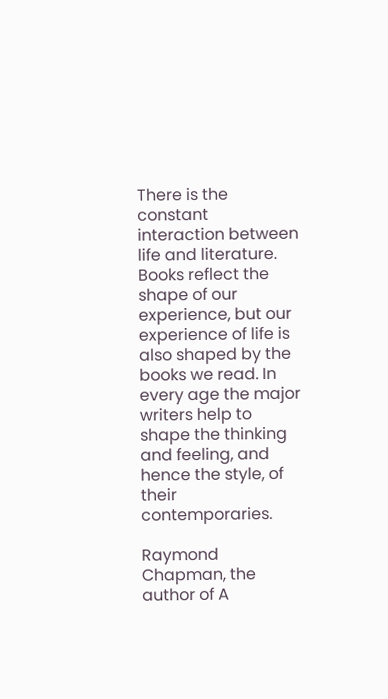There is the constant interaction between life and literature. Books reflect the shape of our experience, but our experience of life is also shaped by the books we read. In every age the major writers help to shape the thinking and feeling, and hence the style, of their contemporaries.

Raymond Chapman, the author of A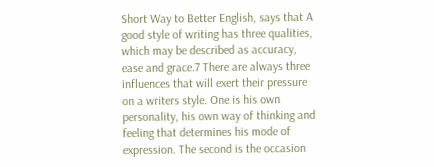Short Way to Better English, says that A good style of writing has three qualities, which may be described as accuracy, ease and grace.7 There are always three influences that will exert their pressure on a writers style. One is his own personality, his own way of thinking and feeling that determines his mode of expression. The second is the occasion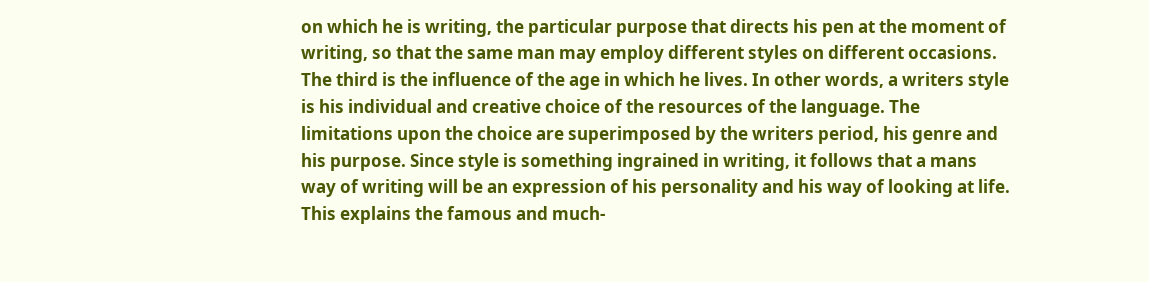on which he is writing, the particular purpose that directs his pen at the moment of writing, so that the same man may employ different styles on different occasions. The third is the influence of the age in which he lives. In other words, a writers style is his individual and creative choice of the resources of the language. The limitations upon the choice are superimposed by the writers period, his genre and his purpose. Since style is something ingrained in writing, it follows that a mans way of writing will be an expression of his personality and his way of looking at life. This explains the famous and much-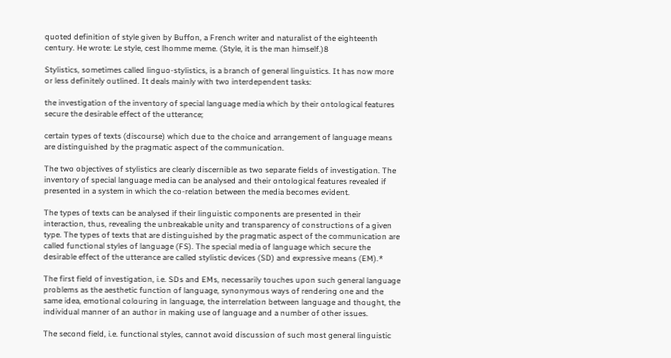quoted definition of style given by Buffon, a French writer and naturalist of the eighteenth century. He wrote: Le style, cest lhomme meme. (Style, it is the man himself.)8

Stylistics, sometimes called linguo-stylistics, is a branch of general linguistics. It has now more or less definitely outlined. It deals mainly with two interdependent tasks:

the investigation of the inventory of special language media which by their ontological features secure the desirable effect of the utterance;

certain types of texts (discourse) which due to the choice and arrangement of language means are distinguished by the pragmatic aspect of the communication.

The two objectives of stylistics are clearly discernible as two separate fields of investigation. The inventory of special language media can be analysed and their ontological features revealed if presented in a system in which the co-relation between the media becomes evident.

The types of texts can be analysed if their linguistic components are presented in their interaction, thus, revealing the unbreakable unity and transparency of constructions of a given type. The types of texts that are distinguished by the pragmatic aspect of the communication are called functional styles of language (FS). The special media of language which secure the desirable effect of the utterance are called stylistic devices (SD) and expressive means (EM).*

The first field of investigation, i.e. SDs and EMs, necessarily touches upon such general language problems as the aesthetic function of language, synonymous ways of rendering one and the same idea, emotional colouring in language, the interrelation between language and thought, the individual manner of an author in making use of language and a number of other issues.

The second field, i.e. functional styles, cannot avoid discussion of such most general linguistic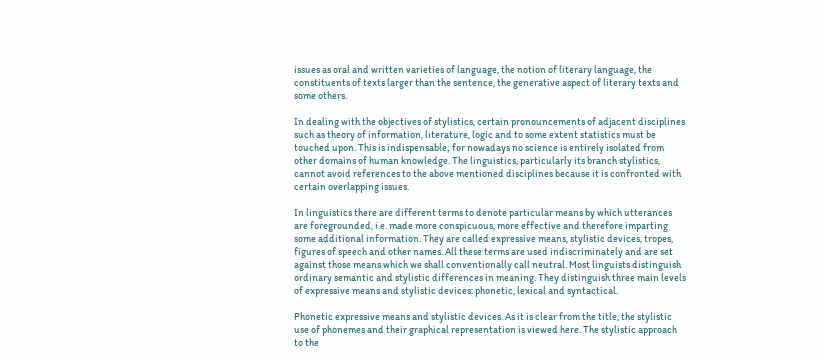issues as oral and written varieties of language, the notion of literary language, the constituents of texts larger than the sentence, the generative aspect of literary texts and some others.

In dealing with the objectives of stylistics, certain pronouncements of adjacent disciplines such as theory of information, literature, logic and to some extent statistics must be touched upon. This is indispensable; for nowadays no science is entirely isolated from other domains of human knowledge. The linguistics, particularly its branch stylistics, cannot avoid references to the above mentioned disciplines because it is confronted with certain overlapping issues.

In linguistics there are different terms to denote particular means by which utterances are foregrounded, i.e. made more conspicuous, more effective and therefore imparting some additional information. They are called expressive means, stylistic devices, tropes, figures of speech and other names. All these terms are used indiscriminately and are set against those means which we shall conventionally call neutral. Most linguists distinguish ordinary semantic and stylistic differences in meaning. They distinguish three main levels of expressive means and stylistic devices: phonetic, lexical and syntactical.

Phonetic expressive means and stylistic devices. As it is clear from the title, the stylistic use of phonemes and their graphical representation is viewed here. The stylistic approach to the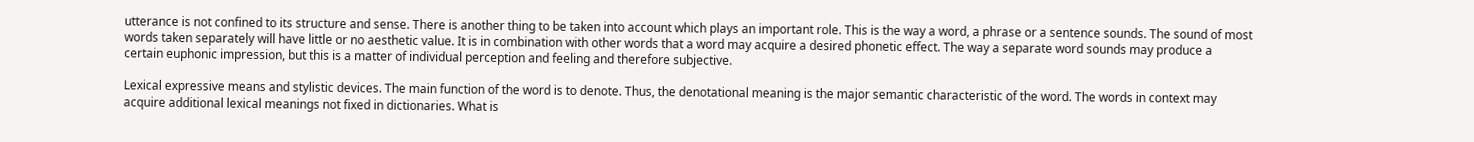utterance is not confined to its structure and sense. There is another thing to be taken into account which plays an important role. This is the way a word, a phrase or a sentence sounds. The sound of most words taken separately will have little or no aesthetic value. It is in combination with other words that a word may acquire a desired phonetic effect. The way a separate word sounds may produce a certain euphonic impression, but this is a matter of individual perception and feeling and therefore subjective.

Lexical expressive means and stylistic devices. The main function of the word is to denote. Thus, the denotational meaning is the major semantic characteristic of the word. The words in context may acquire additional lexical meanings not fixed in dictionaries. What is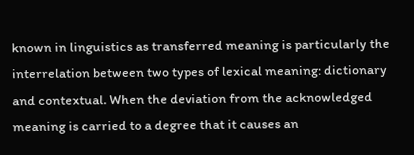known in linguistics as transferred meaning is particularly the interrelation between two types of lexical meaning: dictionary and contextual. When the deviation from the acknowledged meaning is carried to a degree that it causes an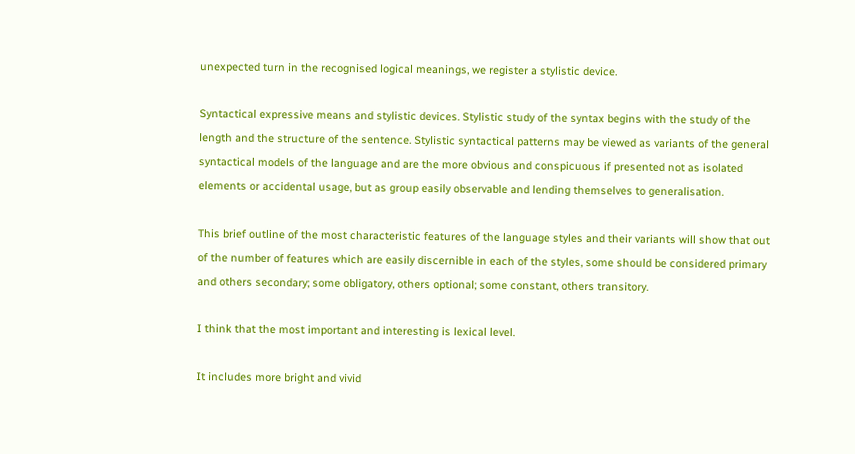unexpected turn in the recognised logical meanings, we register a stylistic device.

Syntactical expressive means and stylistic devices. Stylistic study of the syntax begins with the study of the length and the structure of the sentence. Stylistic syntactical patterns may be viewed as variants of the general syntactical models of the language and are the more obvious and conspicuous if presented not as isolated elements or accidental usage, but as group easily observable and lending themselves to generalisation.

This brief outline of the most characteristic features of the language styles and their variants will show that out of the number of features which are easily discernible in each of the styles, some should be considered primary and others secondary; some obligatory, others optional; some constant, others transitory.

I think that the most important and interesting is lexical level.

It includes more bright and vivid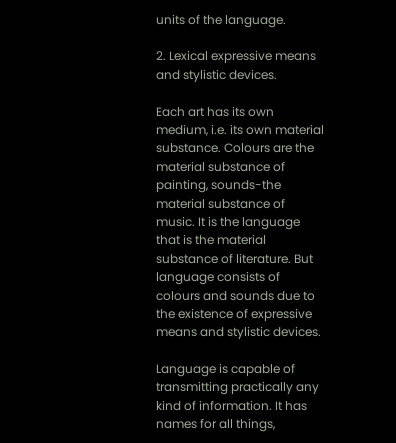units of the language.

2. Lexical expressive means and stylistic devices.

Each art has its own medium, i.e. its own material substance. Colours are the material substance of painting, sounds-the material substance of music. It is the language that is the material substance of literature. But language consists of colours and sounds due to the existence of expressive means and stylistic devices.

Language is capable of transmitting practically any kind of information. It has names for all things,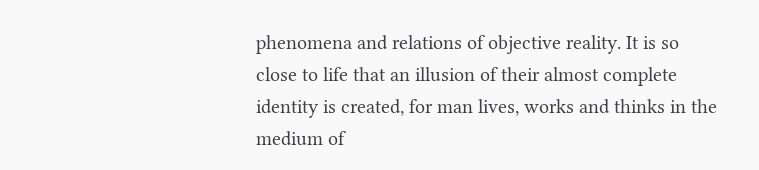phenomena and relations of objective reality. It is so close to life that an illusion of their almost complete identity is created, for man lives, works and thinks in the medium of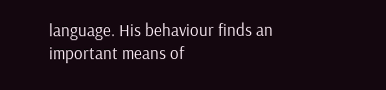language. His behaviour finds an important means of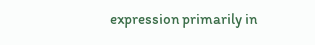expression primarily in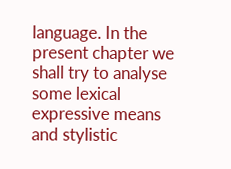language. In the present chapter we shall try to analyse some lexical expressive means and stylistic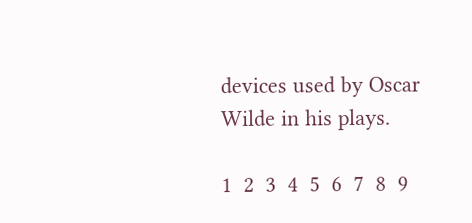devices used by Oscar Wilde in his plays.

1  2  3  4  5  6  7  8  9